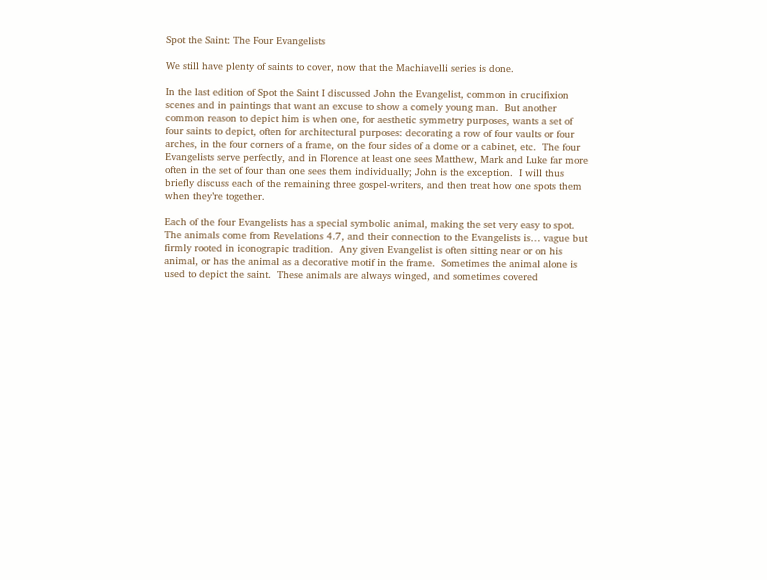Spot the Saint: The Four Evangelists

We still have plenty of saints to cover, now that the Machiavelli series is done.

In the last edition of Spot the Saint I discussed John the Evangelist, common in crucifixion scenes and in paintings that want an excuse to show a comely young man.  But another common reason to depict him is when one, for aesthetic symmetry purposes, wants a set of four saints to depict, often for architectural purposes: decorating a row of four vaults or four arches, in the four corners of a frame, on the four sides of a dome or a cabinet, etc.  The four Evangelists serve perfectly, and in Florence at least one sees Matthew, Mark and Luke far more often in the set of four than one sees them individually; John is the exception.  I will thus briefly discuss each of the remaining three gospel-writers, and then treat how one spots them when they’re together.

Each of the four Evangelists has a special symbolic animal, making the set very easy to spot.  The animals come from Revelations 4.7, and their connection to the Evangelists is… vague but firmly rooted in iconograpic tradition.  Any given Evangelist is often sitting near or on his animal, or has the animal as a decorative motif in the frame.  Sometimes the animal alone is used to depict the saint.  These animals are always winged, and sometimes covered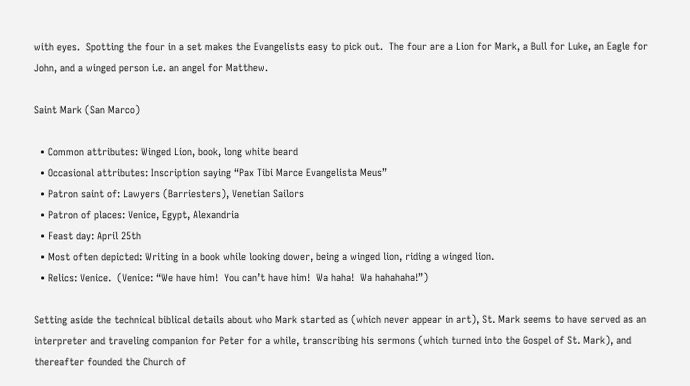with eyes.  Spotting the four in a set makes the Evangelists easy to pick out.  The four are a Lion for Mark, a Bull for Luke, an Eagle for John, and a winged person i.e. an angel for Matthew.

Saint Mark (San Marco)

  • Common attributes: Winged Lion, book, long white beard
  • Occasional attributes: Inscription saying “Pax Tibi Marce Evangelista Meus”
  • Patron saint of: Lawyers (Barriesters), Venetian Sailors
  • Patron of places: Venice, Egypt, Alexandria
  • Feast day: April 25th
  • Most often depicted: Writing in a book while looking dower, being a winged lion, riding a winged lion.
  • Relics: Venice.  (Venice: “We have him!  You can’t have him!  Wa haha!  Wa hahahaha!”)

Setting aside the technical biblical details about who Mark started as (which never appear in art), St. Mark seems to have served as an interpreter and traveling companion for Peter for a while, transcribing his sermons (which turned into the Gospel of St. Mark), and thereafter founded the Church of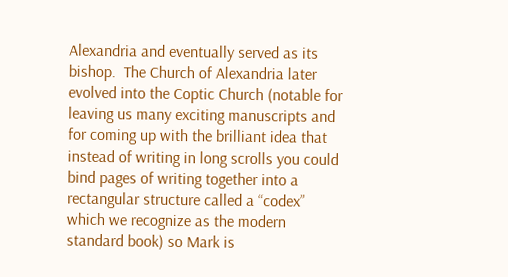Alexandria and eventually served as its bishop.  The Church of Alexandria later evolved into the Coptic Church (notable for leaving us many exciting manuscripts and for coming up with the brilliant idea that instead of writing in long scrolls you could bind pages of writing together into a rectangular structure called a “codex” which we recognize as the modern standard book) so Mark is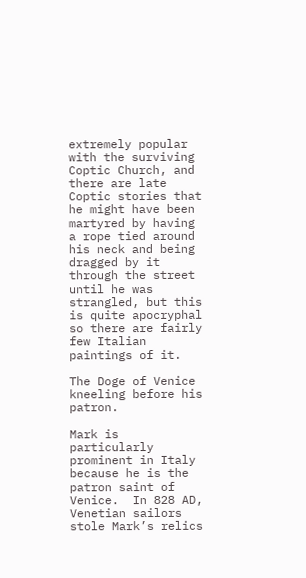extremely popular with the surviving Coptic Church, and there are late Coptic stories that he might have been martyred by having a rope tied around his neck and being dragged by it through the street until he was strangled, but this is quite apocryphal so there are fairly few Italian paintings of it.

The Doge of Venice kneeling before his patron.

Mark is particularly prominent in Italy because he is the patron saint of Venice.  In 828 AD, Venetian sailors stole Mark’s relics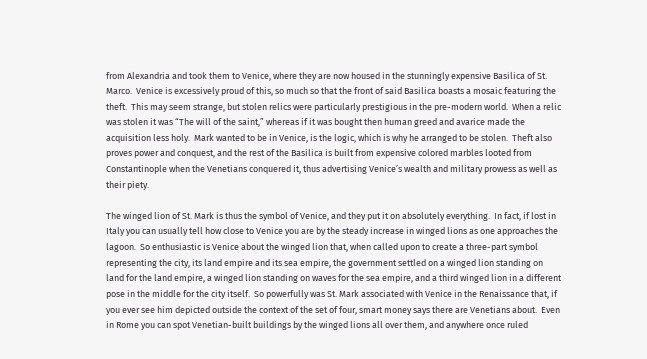from Alexandria and took them to Venice, where they are now housed in the stunningly expensive Basilica of St. Marco.  Venice is excessively proud of this, so much so that the front of said Basilica boasts a mosaic featuring the theft.  This may seem strange, but stolen relics were particularly prestigious in the pre-modern world.  When a relic was stolen it was “The will of the saint,” whereas if it was bought then human greed and avarice made the acquisition less holy.  Mark wanted to be in Venice, is the logic, which is why he arranged to be stolen.  Theft also proves power and conquest, and the rest of the Basilica is built from expensive colored marbles looted from Constantinople when the Venetians conquered it, thus advertising Venice’s wealth and military prowess as well as their piety.

The winged lion of St. Mark is thus the symbol of Venice, and they put it on absolutely everything.  In fact, if lost in Italy you can usually tell how close to Venice you are by the steady increase in winged lions as one approaches the lagoon.  So enthusiastic is Venice about the winged lion that, when called upon to create a three-part symbol representing the city, its land empire and its sea empire, the government settled on a winged lion standing on land for the land empire, a winged lion standing on waves for the sea empire, and a third winged lion in a different pose in the middle for the city itself.  So powerfully was St. Mark associated with Venice in the Renaissance that, if you ever see him depicted outside the context of the set of four, smart money says there are Venetians about.  Even in Rome you can spot Venetian-built buildings by the winged lions all over them, and anywhere once ruled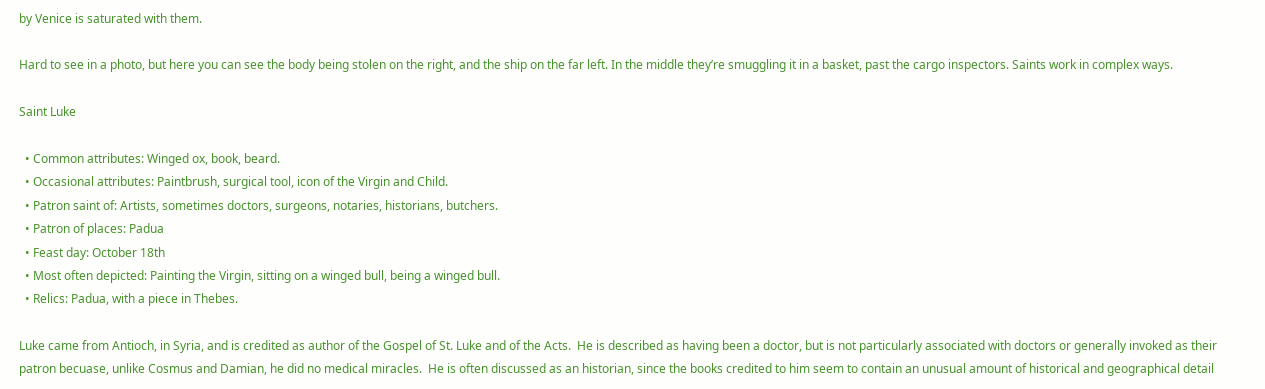by Venice is saturated with them.

Hard to see in a photo, but here you can see the body being stolen on the right, and the ship on the far left. In the middle they’re smuggling it in a basket, past the cargo inspectors. Saints work in complex ways.

Saint Luke

  • Common attributes: Winged ox, book, beard.
  • Occasional attributes: Paintbrush, surgical tool, icon of the Virgin and Child.
  • Patron saint of: Artists, sometimes doctors, surgeons, notaries, historians, butchers.
  • Patron of places: Padua
  • Feast day: October 18th
  • Most often depicted: Painting the Virgin, sitting on a winged bull, being a winged bull.
  • Relics: Padua, with a piece in Thebes.

Luke came from Antioch, in Syria, and is credited as author of the Gospel of St. Luke and of the Acts.  He is described as having been a doctor, but is not particularly associated with doctors or generally invoked as their patron becuase, unlike Cosmus and Damian, he did no medical miracles.  He is often discussed as an historian, since the books credited to him seem to contain an unusual amount of historical and geographical detail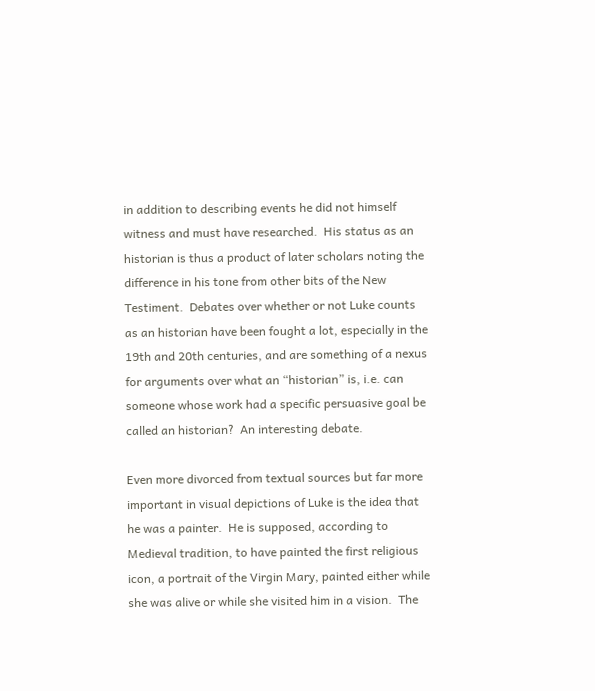in addition to describing events he did not himself witness and must have researched.  His status as an historian is thus a product of later scholars noting the difference in his tone from other bits of the New Testiment.  Debates over whether or not Luke counts as an historian have been fought a lot, especially in the 19th and 20th centuries, and are something of a nexus for arguments over what an “historian” is, i.e. can someone whose work had a specific persuasive goal be called an historian?  An interesting debate.

Even more divorced from textual sources but far more important in visual depictions of Luke is the idea that he was a painter.  He is supposed, according to Medieval tradition, to have painted the first religious icon, a portrait of the Virgin Mary, painted either while she was alive or while she visited him in a vision.  The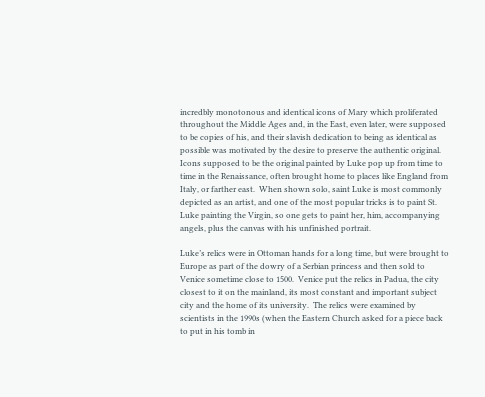incredbly monotonous and identical icons of Mary which proliferated throughout the Middle Ages and, in the East, even later, were supposed to be copies of his, and their slavish dedication to being as identical as possible was motivated by the desire to preserve the authentic original.  Icons supposed to be the original painted by Luke pop up from time to time in the Renaissance, often brought home to places like England from Italy, or farther east.  When shown solo, saint Luke is most commonly depicted as an artist, and one of the most popular tricks is to paint St. Luke painting the Virgin, so one gets to paint her, him, accompanying angels, plus the canvas with his unfinished portrait.

Luke’s relics were in Ottoman hands for a long time, but were brought to Europe as part of the dowry of a Serbian princess and then sold to Venice sometime close to 1500.  Venice put the relics in Padua, the city closest to it on the mainland, its most constant and important subject city and the home of its university.  The relics were examined by scientists in the 1990s (when the Eastern Church asked for a piece back to put in his tomb in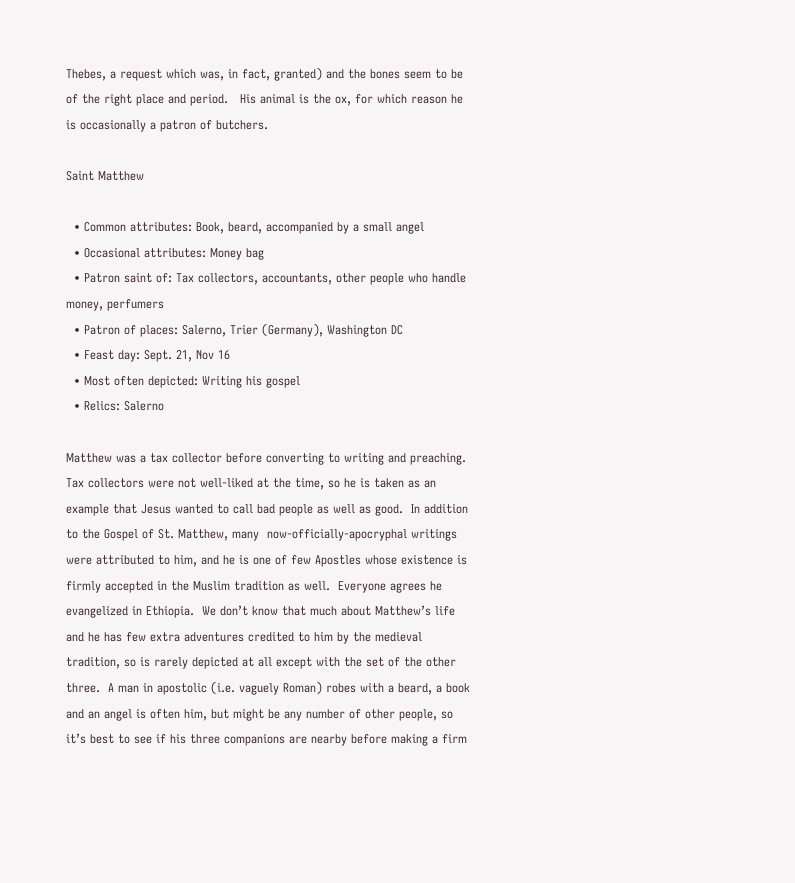Thebes, a request which was, in fact, granted) and the bones seem to be of the right place and period.   His animal is the ox, for which reason he is occasionally a patron of butchers.

Saint Matthew

  • Common attributes: Book, beard, accompanied by a small angel
  • Occasional attributes: Money bag
  • Patron saint of: Tax collectors, accountants, other people who handle money, perfumers
  • Patron of places: Salerno, Trier (Germany), Washington DC
  • Feast day: Sept. 21, Nov 16
  • Most often depicted: Writing his gospel
  • Relics: Salerno

Matthew was a tax collector before converting to writing and preaching.  Tax collectors were not well-liked at the time, so he is taken as an example that Jesus wanted to call bad people as well as good.  In addition to the Gospel of St. Matthew, many  now-officially-apocryphal writings were attributed to him, and he is one of few Apostles whose existence is firmly accepted in the Muslim tradition as well.  Everyone agrees he evangelized in Ethiopia.  We don’t know that much about Matthew’s life and he has few extra adventures credited to him by the medieval tradition, so is rarely depicted at all except with the set of the other three.  A man in apostolic (i.e. vaguely Roman) robes with a beard, a book and an angel is often him, but might be any number of other people, so it’s best to see if his three companions are nearby before making a firm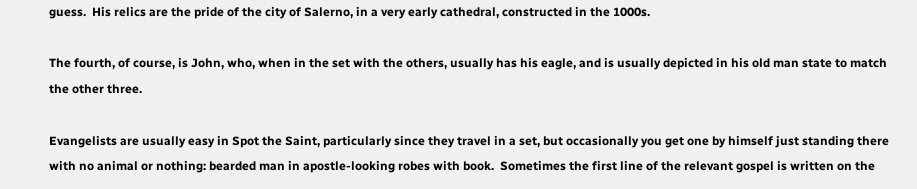guess.  His relics are the pride of the city of Salerno, in a very early cathedral, constructed in the 1000s.

The fourth, of course, is John, who, when in the set with the others, usually has his eagle, and is usually depicted in his old man state to match the other three.

Evangelists are usually easy in Spot the Saint, particularly since they travel in a set, but occasionally you get one by himself just standing there with no animal or nothing: bearded man in apostle-looking robes with book.  Sometimes the first line of the relevant gospel is written on the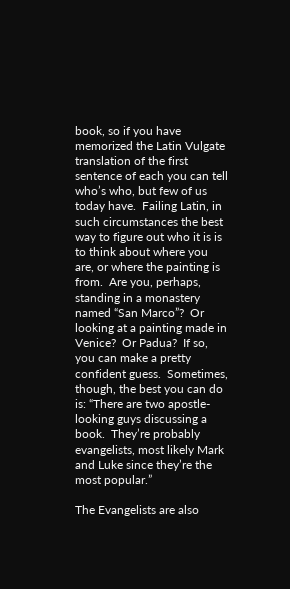book, so if you have memorized the Latin Vulgate translation of the first sentence of each you can tell who’s who, but few of us today have.  Failing Latin, in such circumstances the best way to figure out who it is is to think about where you are, or where the painting is from.  Are you, perhaps, standing in a monastery named “San Marco”?  Or looking at a painting made in Venice?  Or Padua?  If so, you can make a pretty confident guess.  Sometimes, though, the best you can do is: “There are two apostle-looking guys discussing a book.  They’re probably evangelists, most likely Mark and Luke since they’re the most popular.”

The Evangelists are also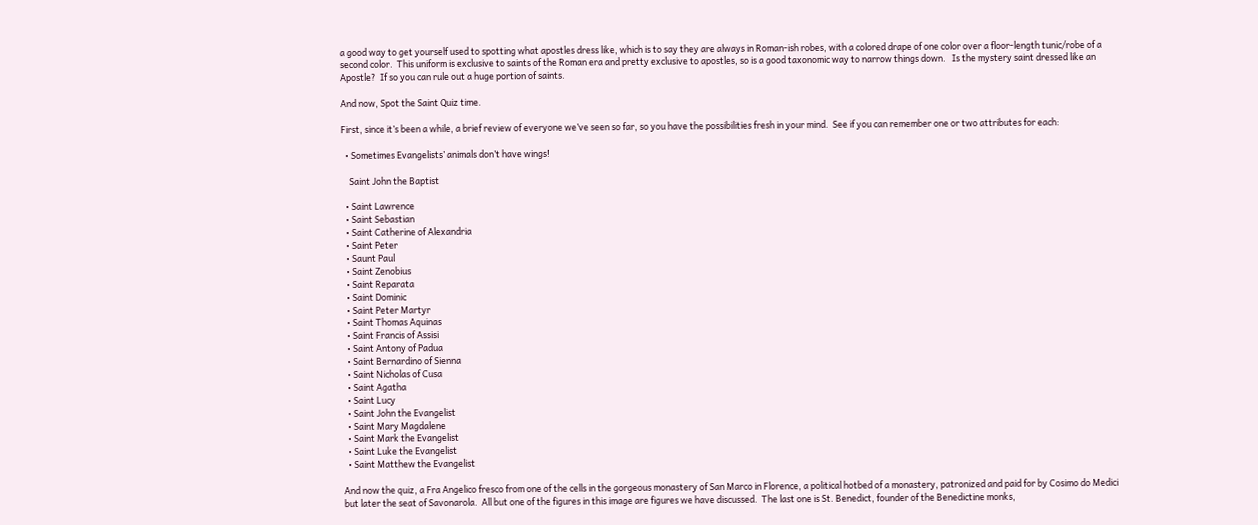a good way to get yourself used to spotting what apostles dress like, which is to say they are always in Roman-ish robes, with a colored drape of one color over a floor-length tunic/robe of a second color.  This uniform is exclusive to saints of the Roman era and pretty exclusive to apostles, so is a good taxonomic way to narrow things down.   Is the mystery saint dressed like an Apostle?  If so you can rule out a huge portion of saints.

And now, Spot the Saint Quiz time.

First, since it’s been a while, a brief review of everyone we’ve seen so far, so you have the possibilities fresh in your mind.  See if you can remember one or two attributes for each:

  • Sometimes Evangelists’ animals don’t have wings!

    Saint John the Baptist

  • Saint Lawrence
  • Saint Sebastian
  • Saint Catherine of Alexandria
  • Saint Peter
  • Saunt Paul
  • Saint Zenobius
  • Saint Reparata
  • Saint Dominic
  • Saint Peter Martyr
  • Saint Thomas Aquinas
  • Saint Francis of Assisi
  • Saint Antony of Padua
  • Saint Bernardino of Sienna
  • Saint Nicholas of Cusa
  • Saint Agatha
  • Saint Lucy
  • Saint John the Evangelist
  • Saint Mary Magdalene
  • Saint Mark the Evangelist
  • Saint Luke the Evangelist
  • Saint Matthew the Evangelist

And now the quiz, a Fra Angelico fresco from one of the cells in the gorgeous monastery of San Marco in Florence, a political hotbed of a monastery, patronized and paid for by Cosimo do Medici but later the seat of Savonarola.  All but one of the figures in this image are figures we have discussed.  The last one is St. Benedict, founder of the Benedictine monks,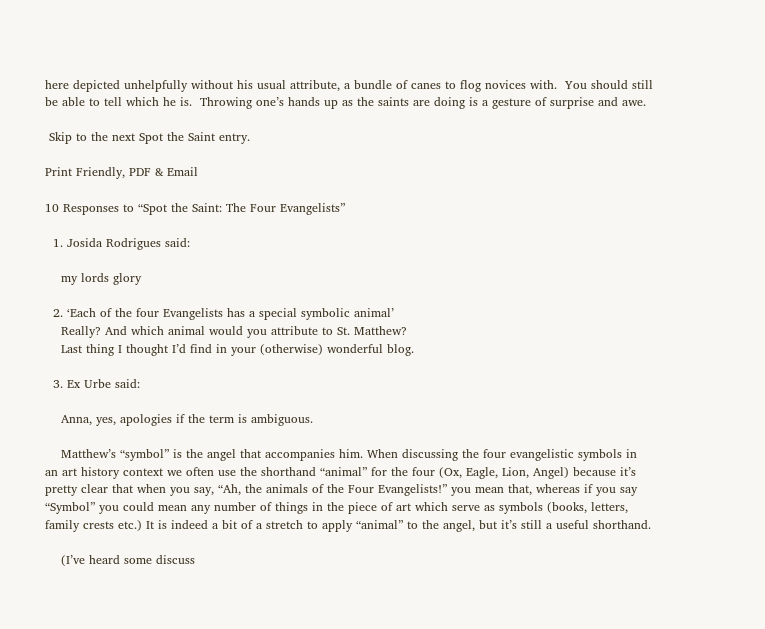here depicted unhelpfully without his usual attribute, a bundle of canes to flog novices with.  You should still be able to tell which he is.  Throwing one’s hands up as the saints are doing is a gesture of surprise and awe.

 Skip to the next Spot the Saint entry.

Print Friendly, PDF & Email

10 Responses to “Spot the Saint: The Four Evangelists”

  1. Josida Rodrigues said:

    my lords glory

  2. ‘Each of the four Evangelists has a special symbolic animal’
    Really? And which animal would you attribute to St. Matthew?
    Last thing I thought I’d find in your (otherwise) wonderful blog.

  3. Ex Urbe said:

    Anna, yes, apologies if the term is ambiguous.

    Matthew’s “symbol” is the angel that accompanies him. When discussing the four evangelistic symbols in an art history context we often use the shorthand “animal” for the four (Ox, Eagle, Lion, Angel) because it’s pretty clear that when you say, “Ah, the animals of the Four Evangelists!” you mean that, whereas if you say “Symbol” you could mean any number of things in the piece of art which serve as symbols (books, letters, family crests etc.) It is indeed a bit of a stretch to apply “animal” to the angel, but it’s still a useful shorthand.

    (I’ve heard some discuss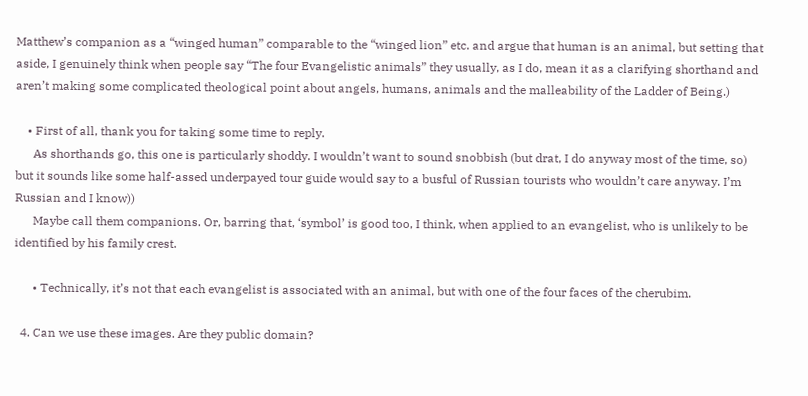Matthew’s companion as a “winged human” comparable to the “winged lion” etc. and argue that human is an animal, but setting that aside, I genuinely think when people say “The four Evangelistic animals” they usually, as I do, mean it as a clarifying shorthand and aren’t making some complicated theological point about angels, humans, animals and the malleability of the Ladder of Being.)

    • First of all, thank you for taking some time to reply.
      As shorthands go, this one is particularly shoddy. I wouldn’t want to sound snobbish (but drat, I do anyway most of the time, so) but it sounds like some half-assed underpayed tour guide would say to a busful of Russian tourists who wouldn’t care anyway. I’m Russian and I know))
      Maybe call them companions. Or, barring that, ‘symbol’ is good too, I think, when applied to an evangelist, who is unlikely to be identified by his family crest.

      • Technically, it’s not that each evangelist is associated with an animal, but with one of the four faces of the cherubim.

  4. Can we use these images. Are they public domain?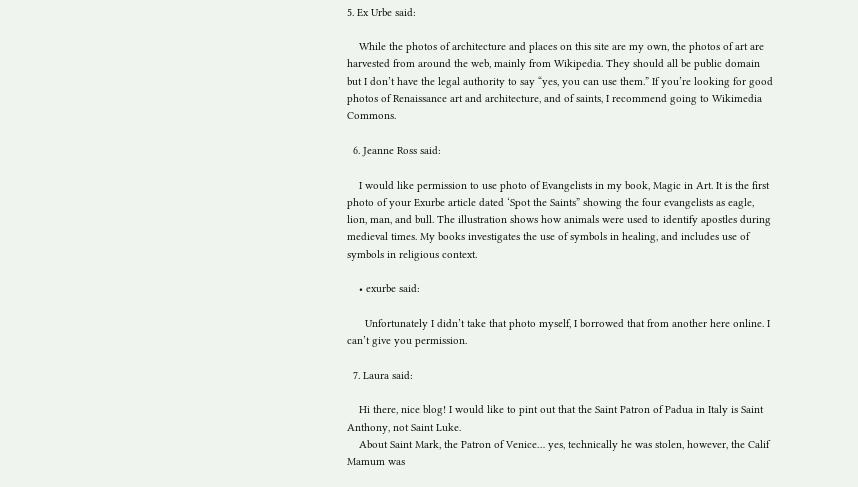5. Ex Urbe said:

    While the photos of architecture and places on this site are my own, the photos of art are harvested from around the web, mainly from Wikipedia. They should all be public domain but I don’t have the legal authority to say “yes, you can use them.” If you’re looking for good photos of Renaissance art and architecture, and of saints, I recommend going to Wikimedia Commons.

  6. Jeanne Ross said:

    I would like permission to use photo of Evangelists in my book, Magic in Art. It is the first photo of your Exurbe article dated ‘Spot the Saints” showing the four evangelists as eagle, lion, man, and bull. The illustration shows how animals were used to identify apostles during medieval times. My books investigates the use of symbols in healing, and includes use of symbols in religious context.

    • exurbe said:

      Unfortunately I didn’t take that photo myself, I borrowed that from another here online. I can’t give you permission.

  7. Laura said:

    Hi there, nice blog! I would like to pint out that the Saint Patron of Padua in Italy is Saint Anthony, not Saint Luke.
    About Saint Mark, the Patron of Venice… yes, technically he was stolen, however, the Calif Mamum was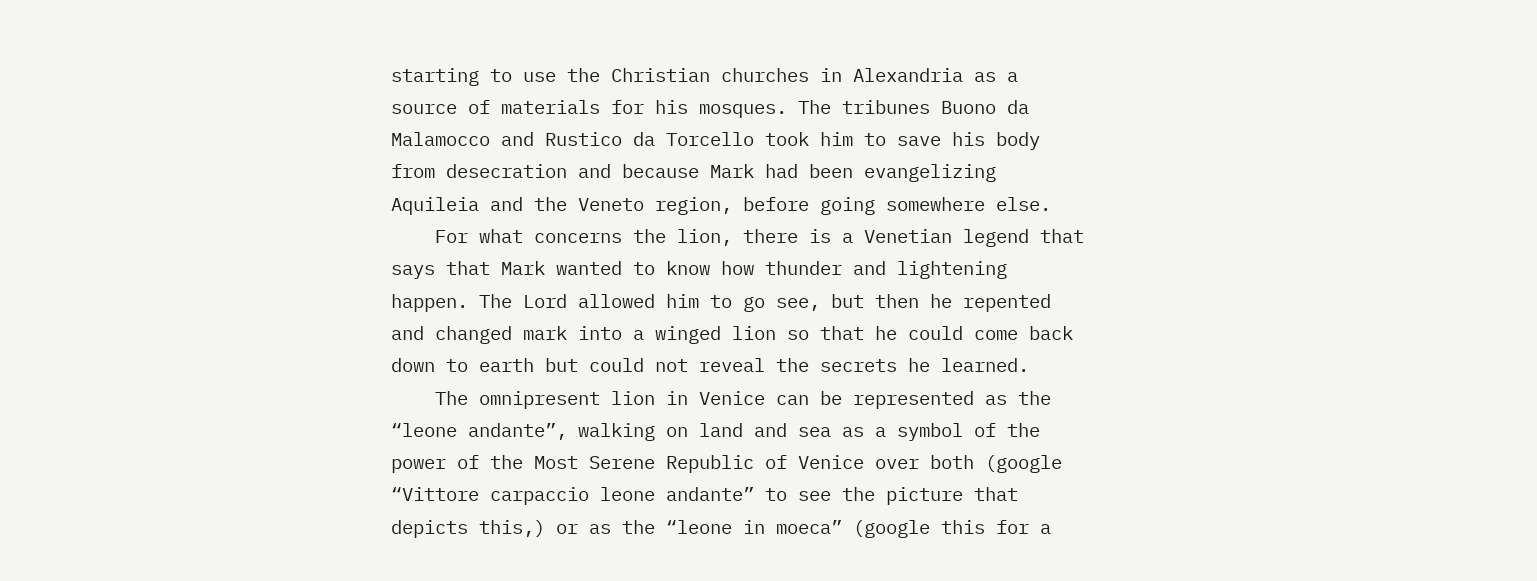starting to use the Christian churches in Alexandria as a source of materials for his mosques. The tribunes Buono da Malamocco and Rustico da Torcello took him to save his body from desecration and because Mark had been evangelizing Aquileia and the Veneto region, before going somewhere else.
    For what concerns the lion, there is a Venetian legend that says that Mark wanted to know how thunder and lightening happen. The Lord allowed him to go see, but then he repented and changed mark into a winged lion so that he could come back down to earth but could not reveal the secrets he learned.
    The omnipresent lion in Venice can be represented as the “leone andante”, walking on land and sea as a symbol of the power of the Most Serene Republic of Venice over both (google “Vittore carpaccio leone andante” to see the picture that depicts this,) or as the “leone in moeca” (google this for a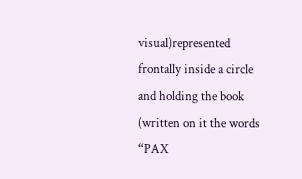visual)represented frontally inside a circle and holding the book (written on it the words “PAX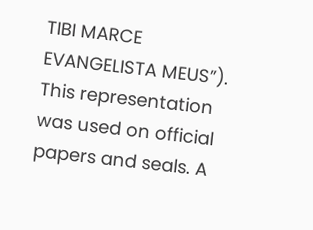TIBI MARCE EVANGELISTA MEUS”). This representation was used on official papers and seals. A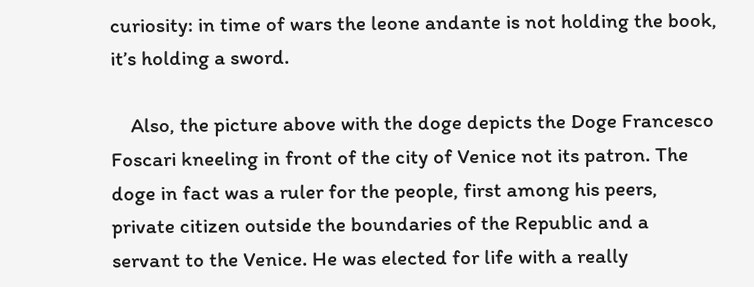curiosity: in time of wars the leone andante is not holding the book, it’s holding a sword.

    Also, the picture above with the doge depicts the Doge Francesco Foscari kneeling in front of the city of Venice not its patron. The doge in fact was a ruler for the people, first among his peers, private citizen outside the boundaries of the Republic and a servant to the Venice. He was elected for life with a really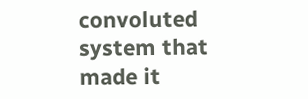convoluted system that made it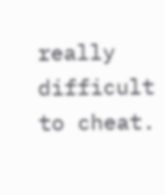really difficult to cheat.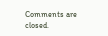Comments are closed.